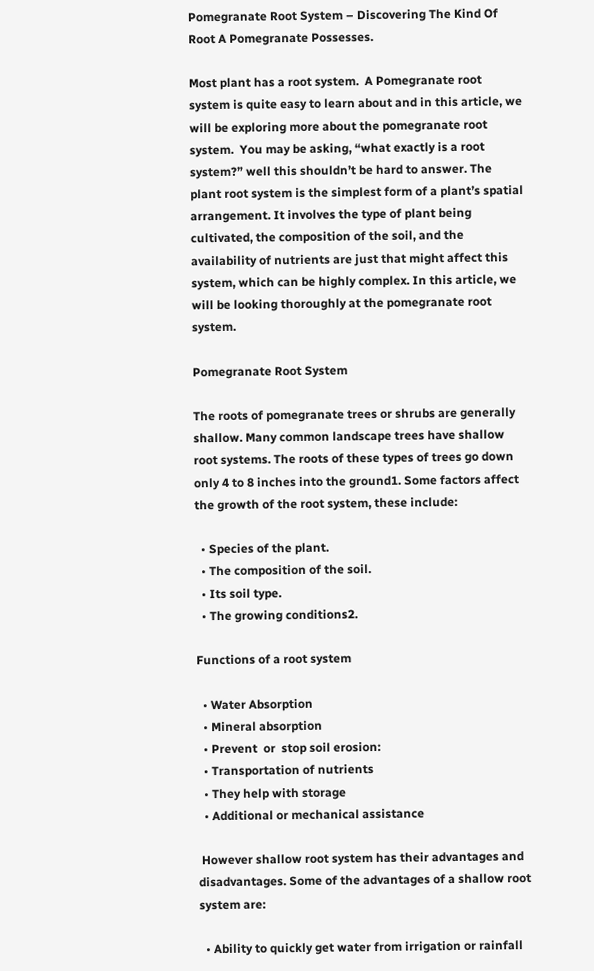Pomegranate Root System – Discovering The Kind Of Root A Pomegranate Possesses.

Most plant has a root system.  A Pomegranate root system is quite easy to learn about and in this article, we will be exploring more about the pomegranate root system.  You may be asking, “what exactly is a root system?” well this shouldn’t be hard to answer. The plant root system is the simplest form of a plant’s spatial arrangement. It involves the type of plant being cultivated, the composition of the soil, and the availability of nutrients are just that might affect this system, which can be highly complex. In this article, we will be looking thoroughly at the pomegranate root system.

Pomegranate Root System

The roots of pomegranate trees or shrubs are generally shallow. Many common landscape trees have shallow root systems. The roots of these types of trees go down only 4 to 8 inches into the ground1. Some factors affect the growth of the root system, these include:

  • Species of the plant.
  • The composition of the soil.
  • Its soil type.
  • The growing conditions2.

Functions of a root system

  • Water Absorption
  • Mineral absorption
  • Prevent  or  stop soil erosion:
  • Transportation of nutrients
  • They help with storage
  • Additional or mechanical assistance

 However shallow root system has their advantages and disadvantages. Some of the advantages of a shallow root system are:

  • Ability to quickly get water from irrigation or rainfall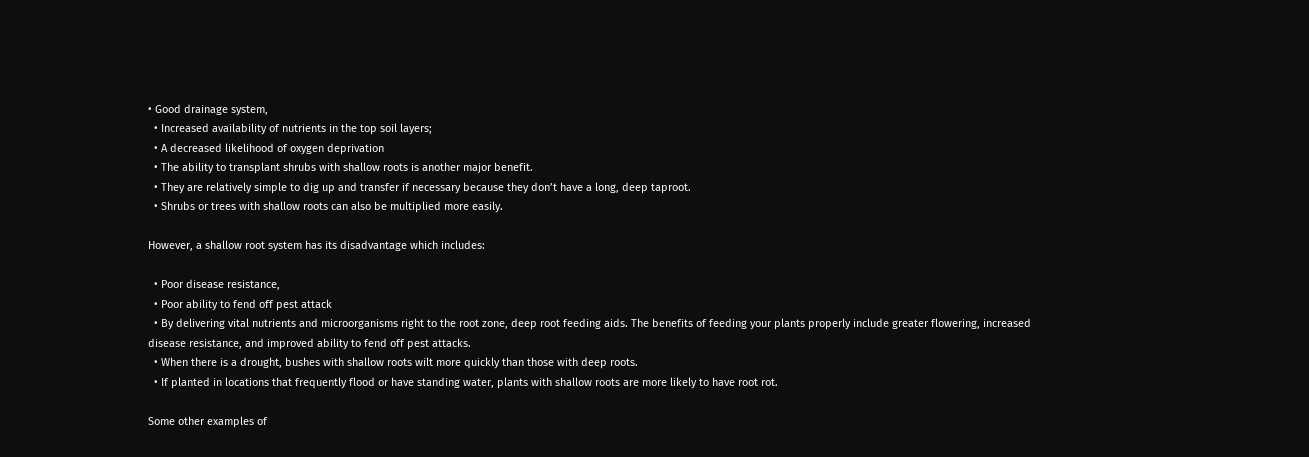• Good drainage system,
  • Increased availability of nutrients in the top soil layers;
  • A decreased likelihood of oxygen deprivation
  • The ability to transplant shrubs with shallow roots is another major benefit.
  • They are relatively simple to dig up and transfer if necessary because they don’t have a long, deep taproot.
  • Shrubs or trees with shallow roots can also be multiplied more easily.

However, a shallow root system has its disadvantage which includes:

  • Poor disease resistance,
  • Poor ability to fend off pest attack
  • By delivering vital nutrients and microorganisms right to the root zone, deep root feeding aids. The benefits of feeding your plants properly include greater flowering, increased disease resistance, and improved ability to fend off pest attacks.
  • When there is a drought, bushes with shallow roots wilt more quickly than those with deep roots.
  • If planted in locations that frequently flood or have standing water, plants with shallow roots are more likely to have root rot.

Some other examples of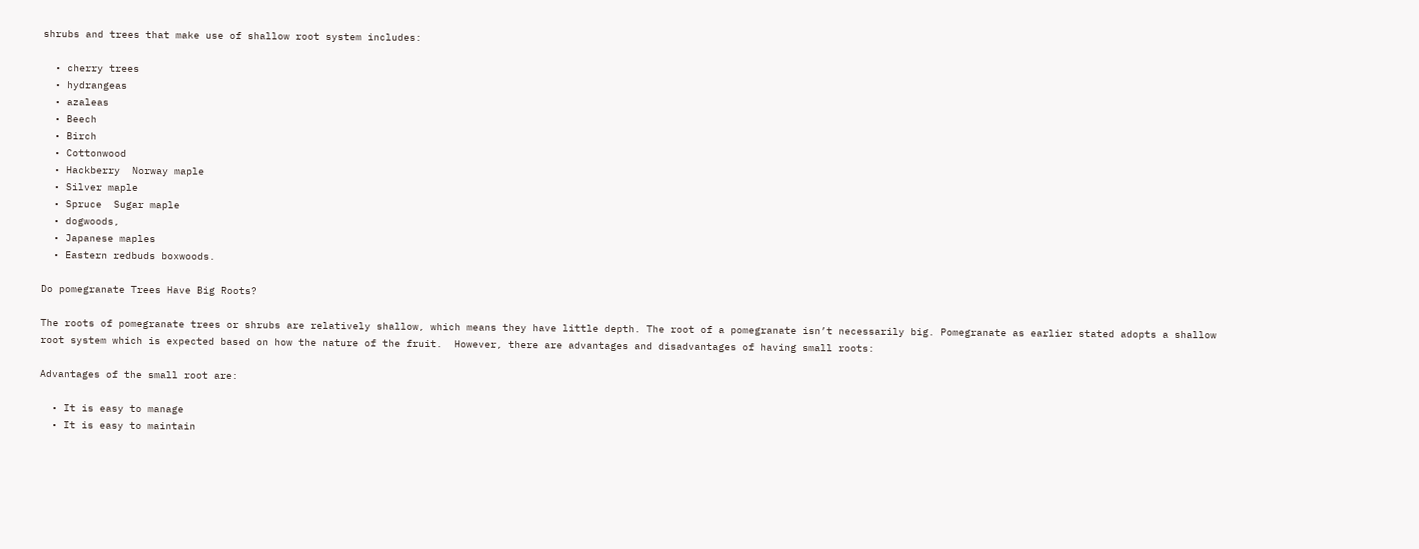shrubs and trees that make use of shallow root system includes:

  • cherry trees
  • hydrangeas
  • azaleas
  • Beech
  • Birch
  • Cottonwood
  • Hackberry  Norway maple
  • Silver maple
  • Spruce  Sugar maple
  • dogwoods,
  • Japanese maples
  • Eastern redbuds boxwoods.

Do pomegranate Trees Have Big Roots?

The roots of pomegranate trees or shrubs are relatively shallow, which means they have little depth. The root of a pomegranate isn’t necessarily big. Pomegranate as earlier stated adopts a shallow root system which is expected based on how the nature of the fruit.  However, there are advantages and disadvantages of having small roots:

Advantages of the small root are:

  • It is easy to manage
  • It is easy to maintain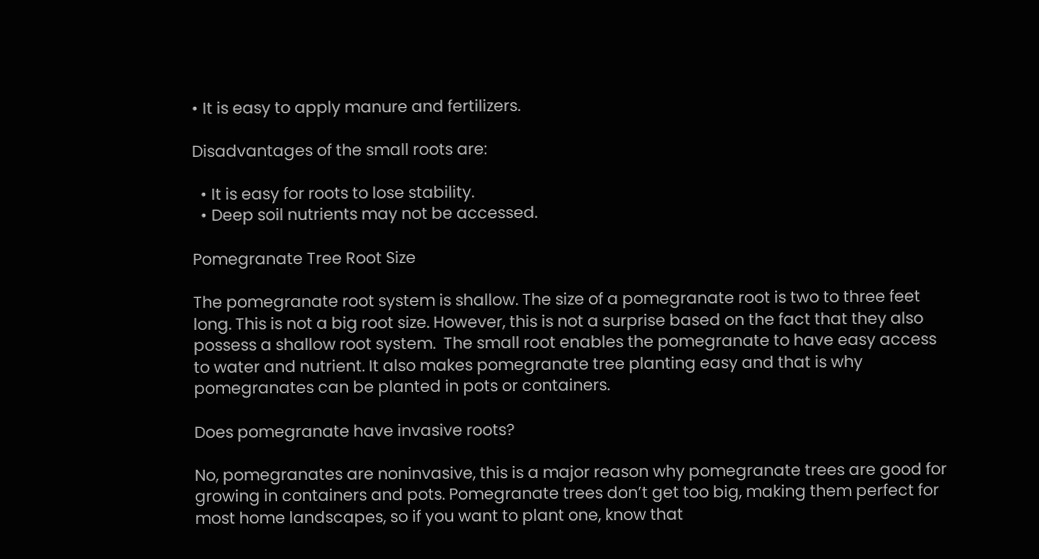• It is easy to apply manure and fertilizers.

Disadvantages of the small roots are:

  • It is easy for roots to lose stability.
  • Deep soil nutrients may not be accessed.

Pomegranate Tree Root Size

The pomegranate root system is shallow. The size of a pomegranate root is two to three feet long. This is not a big root size. However, this is not a surprise based on the fact that they also possess a shallow root system.  The small root enables the pomegranate to have easy access to water and nutrient. It also makes pomegranate tree planting easy and that is why pomegranates can be planted in pots or containers.

Does pomegranate have invasive roots?

No, pomegranates are noninvasive, this is a major reason why pomegranate trees are good for growing in containers and pots. Pomegranate trees don’t get too big, making them perfect for most home landscapes, so if you want to plant one, know that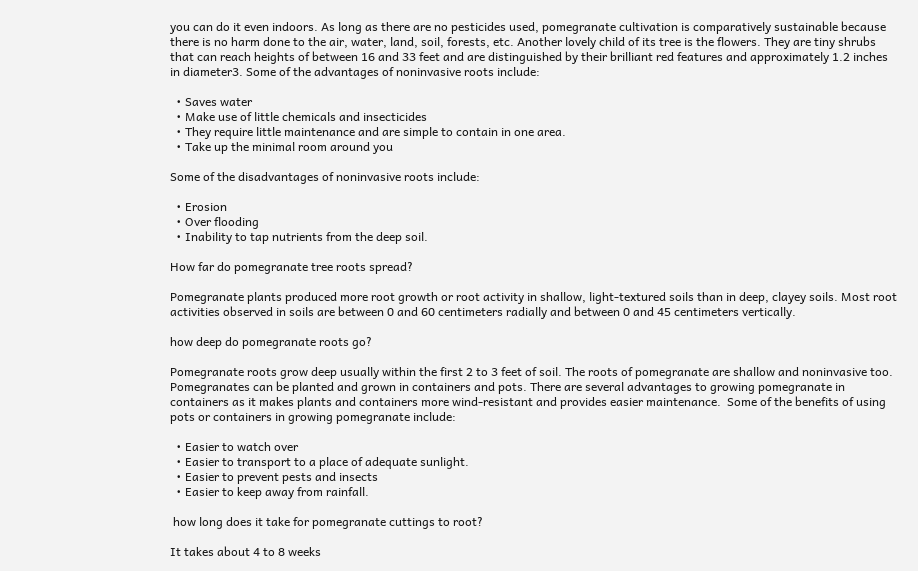you can do it even indoors. As long as there are no pesticides used, pomegranate cultivation is comparatively sustainable because there is no harm done to the air, water, land, soil, forests, etc. Another lovely child of its tree is the flowers. They are tiny shrubs that can reach heights of between 16 and 33 feet and are distinguished by their brilliant red features and approximately 1.2 inches in diameter3. Some of the advantages of noninvasive roots include:

  • Saves water
  • Make use of little chemicals and insecticides
  • They require little maintenance and are simple to contain in one area.
  • Take up the minimal room around you

Some of the disadvantages of noninvasive roots include:

  • Erosion
  • Over flooding
  • Inability to tap nutrients from the deep soil.

How far do pomegranate tree roots spread?

Pomegranate plants produced more root growth or root activity in shallow, light-textured soils than in deep, clayey soils. Most root activities observed in soils are between 0 and 60 centimeters radially and between 0 and 45 centimeters vertically.

how deep do pomegranate roots go?

Pomegranate roots grow deep usually within the first 2 to 3 feet of soil. The roots of pomegranate are shallow and noninvasive too. Pomegranates can be planted and grown in containers and pots. There are several advantages to growing pomegranate in containers as it makes plants and containers more wind-resistant and provides easier maintenance.  Some of the benefits of using pots or containers in growing pomegranate include:

  • Easier to watch over
  • Easier to transport to a place of adequate sunlight.
  • Easier to prevent pests and insects
  • Easier to keep away from rainfall.

 how long does it take for pomegranate cuttings to root?

It takes about 4 to 8 weeks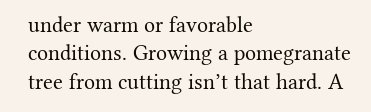under warm or favorable conditions. Growing a pomegranate tree from cutting isn’t that hard. A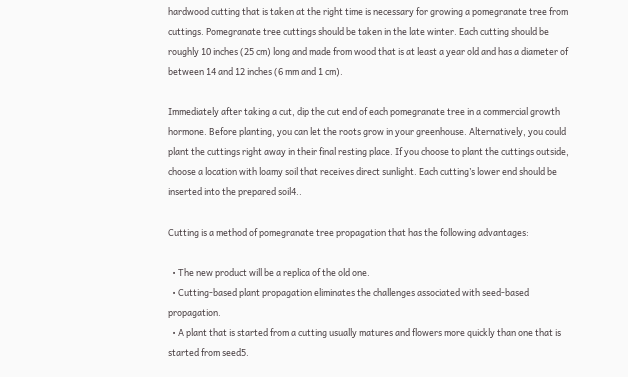hardwood cutting that is taken at the right time is necessary for growing a pomegranate tree from cuttings. Pomegranate tree cuttings should be taken in the late winter. Each cutting should be roughly 10 inches (25 cm) long and made from wood that is at least a year old and has a diameter of between 14 and 12 inches (6 mm and 1 cm).

Immediately after taking a cut, dip the cut end of each pomegranate tree in a commercial growth hormone. Before planting, you can let the roots grow in your greenhouse. Alternatively, you could plant the cuttings right away in their final resting place. If you choose to plant the cuttings outside, choose a location with loamy soil that receives direct sunlight. Each cutting’s lower end should be inserted into the prepared soil4..

Cutting is a method of pomegranate tree propagation that has the following advantages:

  • The new product will be a replica of the old one.
  • Cutting-based plant propagation eliminates the challenges associated with seed-based propagation.
  • A plant that is started from a cutting usually matures and flowers more quickly than one that is started from seed5.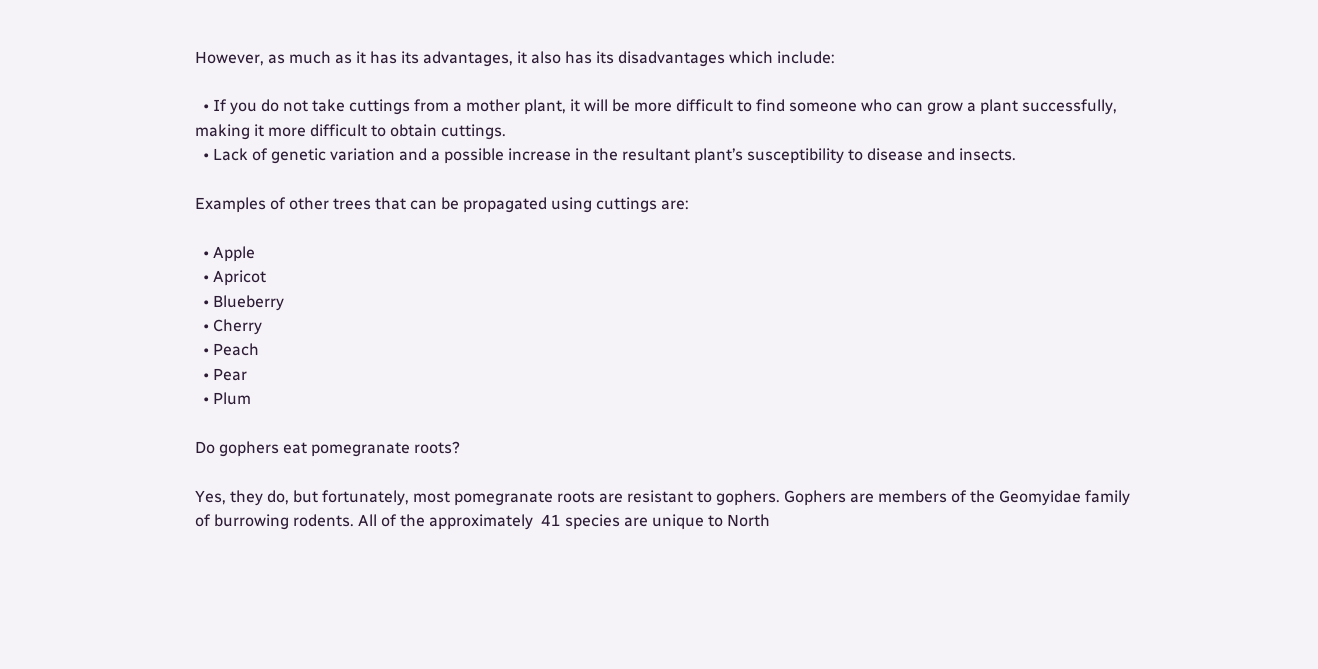However, as much as it has its advantages, it also has its disadvantages which include:

  • If you do not take cuttings from a mother plant, it will be more difficult to find someone who can grow a plant successfully, making it more difficult to obtain cuttings.
  • Lack of genetic variation and a possible increase in the resultant plant’s susceptibility to disease and insects.

Examples of other trees that can be propagated using cuttings are:

  • Apple
  • Apricot
  • Blueberry
  • Cherry
  • Peach
  • Pear
  • Plum

Do gophers eat pomegranate roots?

Yes, they do, but fortunately, most pomegranate roots are resistant to gophers. Gophers are members of the Geomyidae family of burrowing rodents. All of the approximately  41 species are unique to North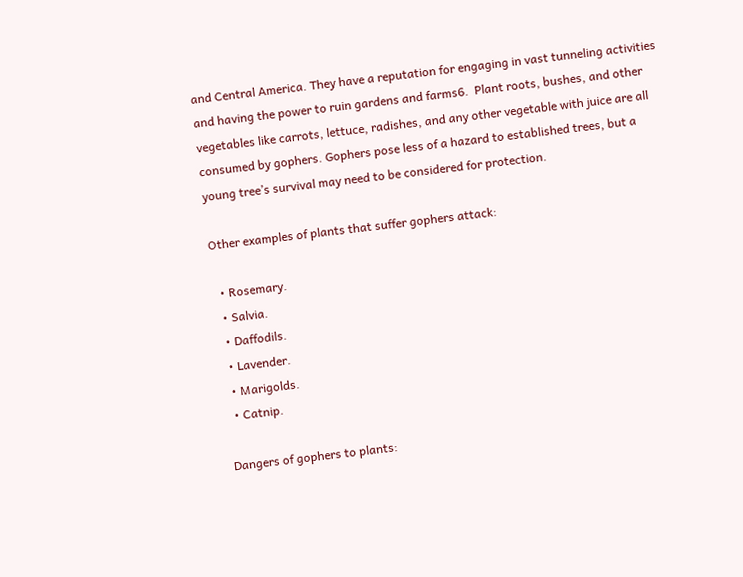and Central America. They have a reputation for engaging in vast tunneling activities and having the power to ruin gardens and farms6.  Plant roots, bushes, and other vegetables like carrots, lettuce, radishes, and any other vegetable with juice are all consumed by gophers. Gophers pose less of a hazard to established trees, but a young tree’s survival may need to be considered for protection.

Other examples of plants that suffer gophers attack:

  • Rosemary.
  • Salvia.
  • Daffodils.
  • Lavender.
  • Marigolds.
  • Catnip.

Dangers of gophers to plants: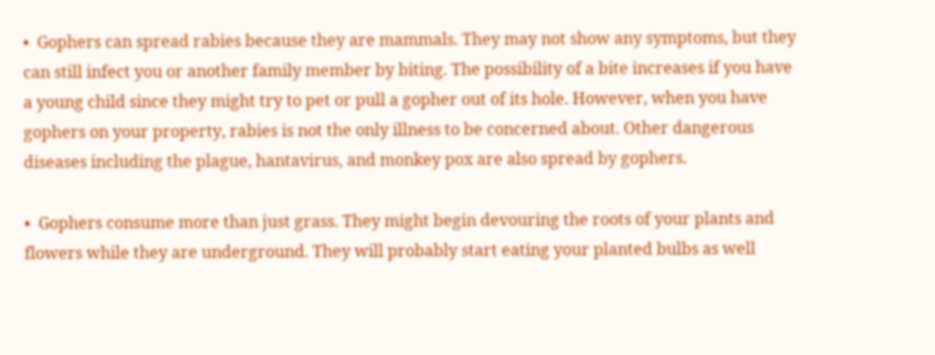•  Gophers can spread rabies because they are mammals. They may not show any symptoms, but they can still infect you or another family member by biting. The possibility of a bite increases if you have a young child since they might try to pet or pull a gopher out of its hole. However, when you have gophers on your property, rabies is not the only illness to be concerned about. Other dangerous diseases including the plague, hantavirus, and monkey pox are also spread by gophers.

•  Gophers consume more than just grass. They might begin devouring the roots of your plants and flowers while they are underground. They will probably start eating your planted bulbs as well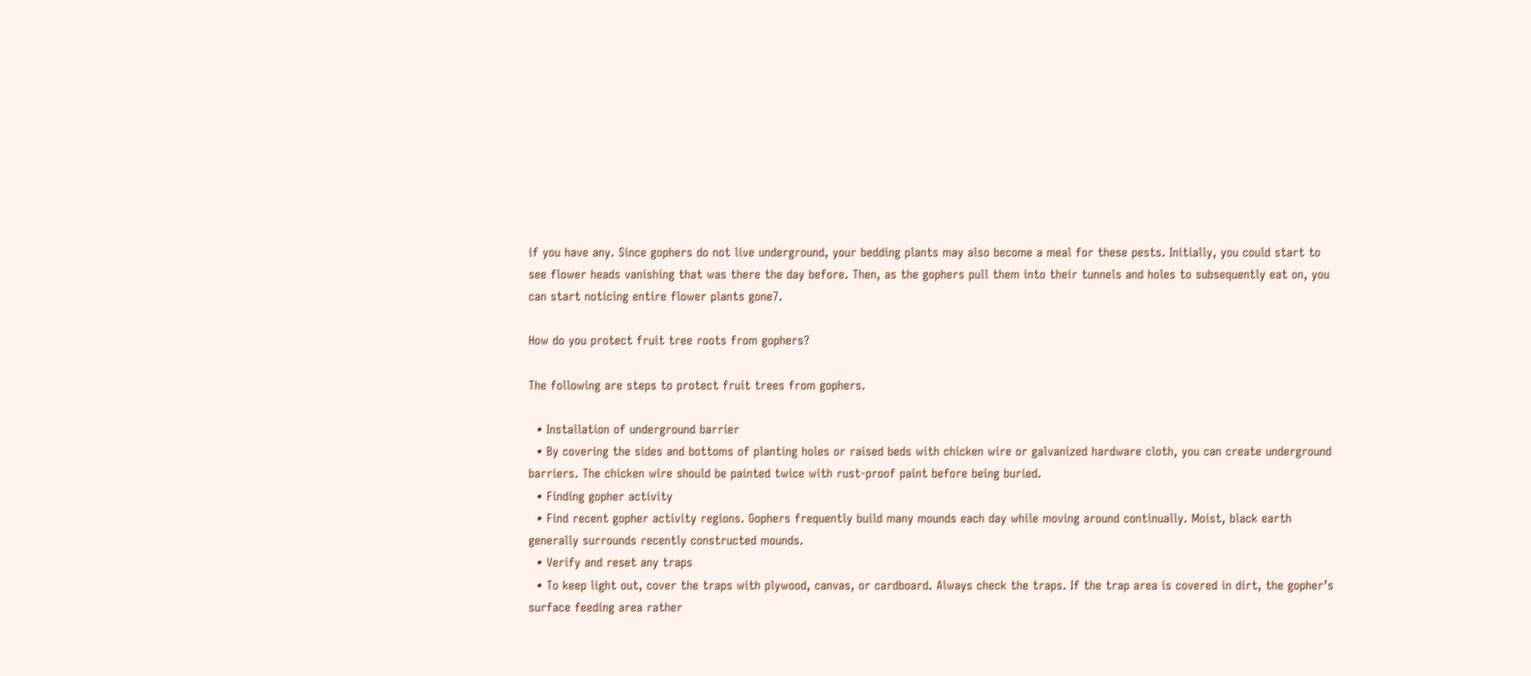if you have any. Since gophers do not live underground, your bedding plants may also become a meal for these pests. Initially, you could start to see flower heads vanishing that was there the day before. Then, as the gophers pull them into their tunnels and holes to subsequently eat on, you can start noticing entire flower plants gone7.

How do you protect fruit tree roots from gophers?

The following are steps to protect fruit trees from gophers.

  • Installation of underground barrier
  • By covering the sides and bottoms of planting holes or raised beds with chicken wire or galvanized hardware cloth, you can create underground barriers. The chicken wire should be painted twice with rust-proof paint before being buried.
  • Finding gopher activity
  • Find recent gopher activity regions. Gophers frequently build many mounds each day while moving around continually. Moist, black earth generally surrounds recently constructed mounds.
  • Verify and reset any traps
  • To keep light out, cover the traps with plywood, canvas, or cardboard. Always check the traps. If the trap area is covered in dirt, the gopher’s surface feeding area rather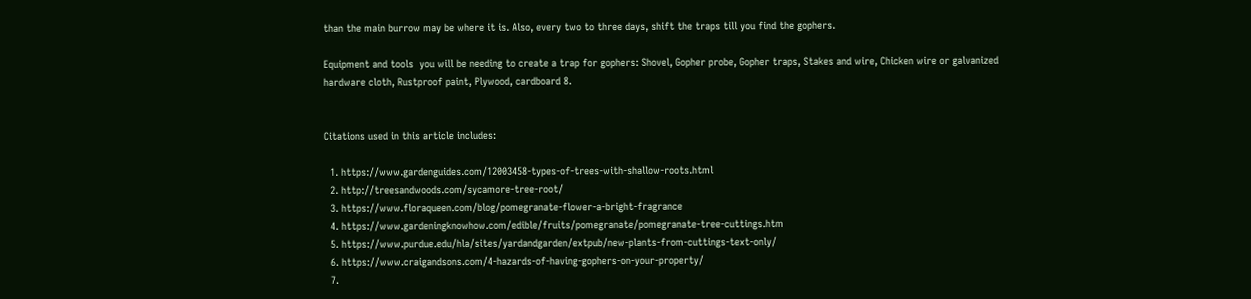than the main burrow may be where it is. Also, every two to three days, shift the traps till you find the gophers.

Equipment and tools  you will be needing to create a trap for gophers: Shovel, Gopher probe, Gopher traps, Stakes and wire, Chicken wire or galvanized hardware cloth, Rustproof paint, Plywood, cardboard 8.


Citations used in this article includes:

  1. https://www.gardenguides.com/12003458-types-of-trees-with-shallow-roots.html
  2. http://treesandwoods.com/sycamore-tree-root/
  3. https://www.floraqueen.com/blog/pomegranate-flower-a-bright-fragrance
  4. https://www.gardeningknowhow.com/edible/fruits/pomegranate/pomegranate-tree-cuttings.htm
  5. https://www.purdue.edu/hla/sites/yardandgarden/extpub/new-plants-from-cuttings-text-only/
  6. https://www.craigandsons.com/4-hazards-of-having-gophers-on-your-property/
  7.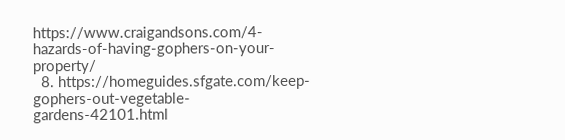https://www.craigandsons.com/4-hazards-of-having-gophers-on-your-property/
  8. https://homeguides.sfgate.com/keep-gophers-out-vegetable-gardens-42101.html